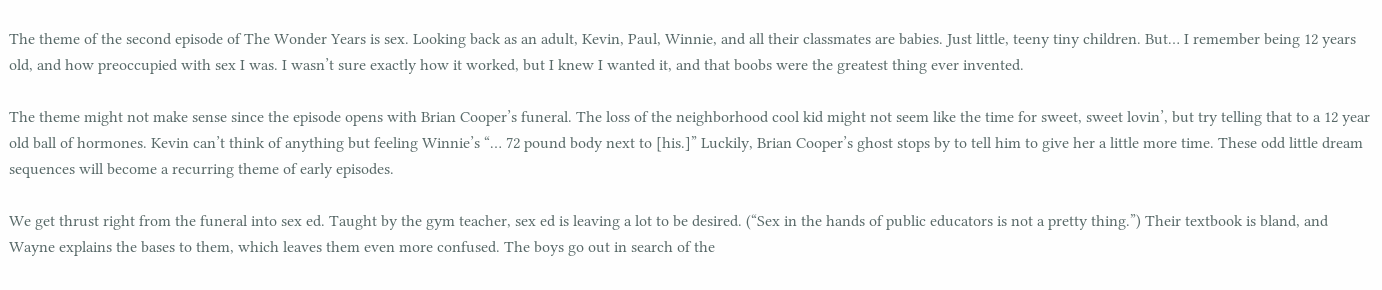The theme of the second episode of The Wonder Years is sex. Looking back as an adult, Kevin, Paul, Winnie, and all their classmates are babies. Just little, teeny tiny children. But… I remember being 12 years old, and how preoccupied with sex I was. I wasn’t sure exactly how it worked, but I knew I wanted it, and that boobs were the greatest thing ever invented.

The theme might not make sense since the episode opens with Brian Cooper’s funeral. The loss of the neighborhood cool kid might not seem like the time for sweet, sweet lovin’, but try telling that to a 12 year old ball of hormones. Kevin can’t think of anything but feeling Winnie’s “… 72 pound body next to [his.]” Luckily, Brian Cooper’s ghost stops by to tell him to give her a little more time. These odd little dream sequences will become a recurring theme of early episodes.

We get thrust right from the funeral into sex ed. Taught by the gym teacher, sex ed is leaving a lot to be desired. (“Sex in the hands of public educators is not a pretty thing.”) Their textbook is bland, and Wayne explains the bases to them, which leaves them even more confused. The boys go out in search of the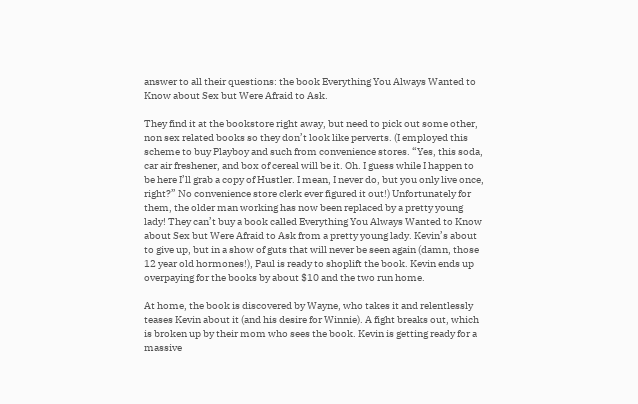answer to all their questions: the book Everything You Always Wanted to Know about Sex but Were Afraid to Ask.

They find it at the bookstore right away, but need to pick out some other, non sex related books so they don’t look like perverts. (I employed this scheme to buy Playboy and such from convenience stores. “Yes, this soda, car air freshener, and box of cereal will be it. Oh. I guess while I happen to be here I’ll grab a copy of Hustler. I mean, I never do, but you only live once, right?” No convenience store clerk ever figured it out!) Unfortunately for them, the older man working has now been replaced by a pretty young lady! They can’t buy a book called Everything You Always Wanted to Know about Sex but Were Afraid to Ask from a pretty young lady. Kevin’s about to give up, but in a show of guts that will never be seen again (damn, those 12 year old hormones!), Paul is ready to shoplift the book. Kevin ends up overpaying for the books by about $10 and the two run home.

At home, the book is discovered by Wayne, who takes it and relentlessly teases Kevin about it (and his desire for Winnie). A fight breaks out, which is broken up by their mom who sees the book. Kevin is getting ready for a massive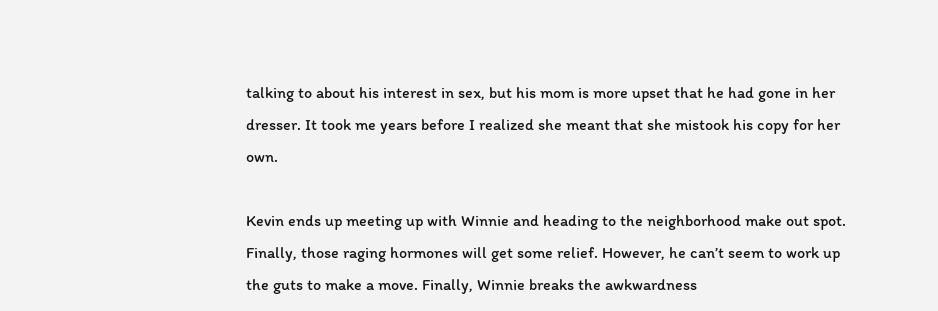talking to about his interest in sex, but his mom is more upset that he had gone in her dresser. It took me years before I realized she meant that she mistook his copy for her own.

Kevin ends up meeting up with Winnie and heading to the neighborhood make out spot. Finally, those raging hormones will get some relief. However, he can’t seem to work up the guts to make a move. Finally, Winnie breaks the awkwardness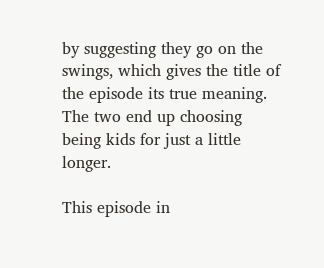by suggesting they go on the swings, which gives the title of the episode its true meaning. The two end up choosing being kids for just a little longer.

This episode in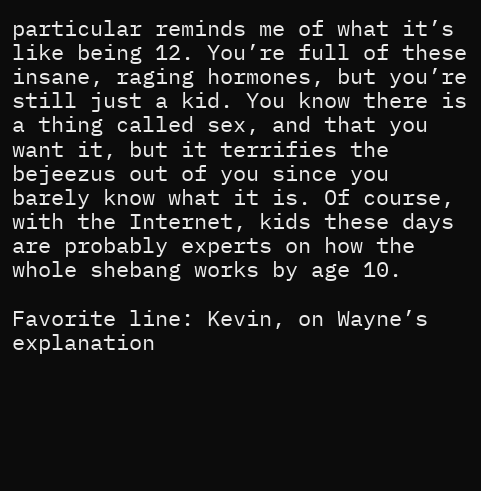particular reminds me of what it’s like being 12. You’re full of these insane, raging hormones, but you’re still just a kid. You know there is a thing called sex, and that you want it, but it terrifies the bejeezus out of you since you barely know what it is. Of course, with the Internet, kids these days are probably experts on how the whole shebang works by age 10.

Favorite line: Kevin, on Wayne’s explanation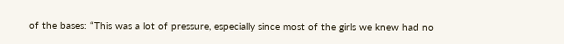of the bases: “This was a lot of pressure, especially since most of the girls we knew had no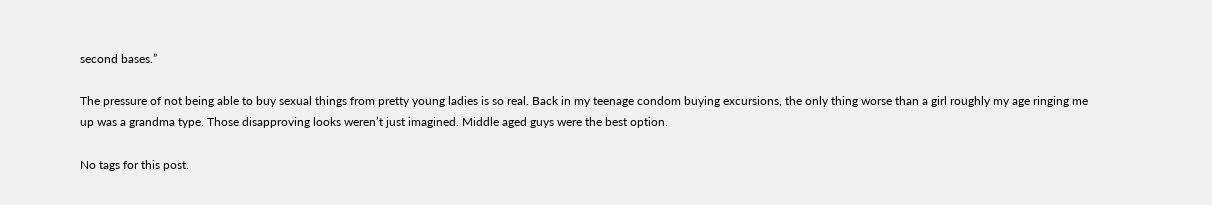second bases.”

The pressure of not being able to buy sexual things from pretty young ladies is so real. Back in my teenage condom buying excursions, the only thing worse than a girl roughly my age ringing me up was a grandma type. Those disapproving looks weren’t just imagined. Middle aged guys were the best option.

No tags for this post.